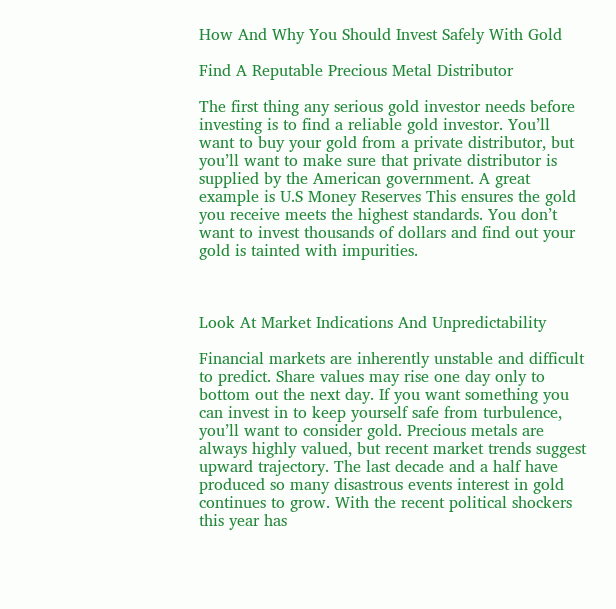How And Why You Should Invest Safely With Gold

Find A Reputable Precious Metal Distributor

The first thing any serious gold investor needs before investing is to find a reliable gold investor. You’ll want to buy your gold from a private distributor, but you’ll want to make sure that private distributor is supplied by the American government. A great example is U.S Money Reserves This ensures the gold you receive meets the highest standards. You don’t want to invest thousands of dollars and find out your gold is tainted with impurities.



Look At Market Indications And Unpredictability

Financial markets are inherently unstable and difficult to predict. Share values may rise one day only to bottom out the next day. If you want something you can invest in to keep yourself safe from turbulence, you’ll want to consider gold. Precious metals are always highly valued, but recent market trends suggest upward trajectory. The last decade and a half have produced so many disastrous events interest in gold continues to grow. With the recent political shockers this year has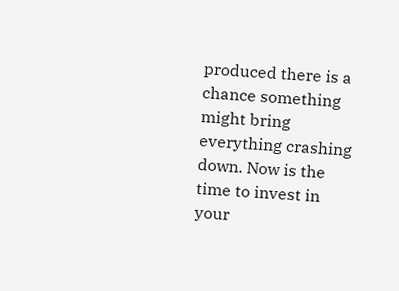produced there is a chance something might bring everything crashing down. Now is the time to invest in your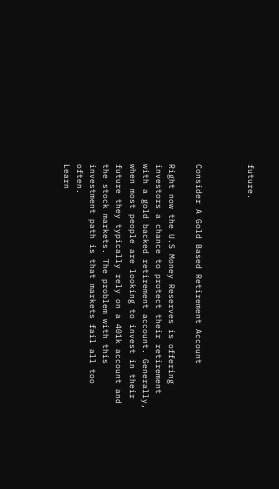future.



Consider A Gold Based Retirement Account

Right now the U.S Money Reserves is offering investors a chance to protect their retirement with a gold backed retirement account. Generally, when most people are looking to invest in their future they typically rely on a 401k account and the stock markets. The problem with this investment path is that markets fail all too often.
Learn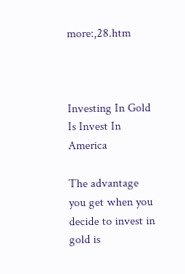more:,28.htm



Investing In Gold Is Invest In America

The advantage you get when you decide to invest in gold is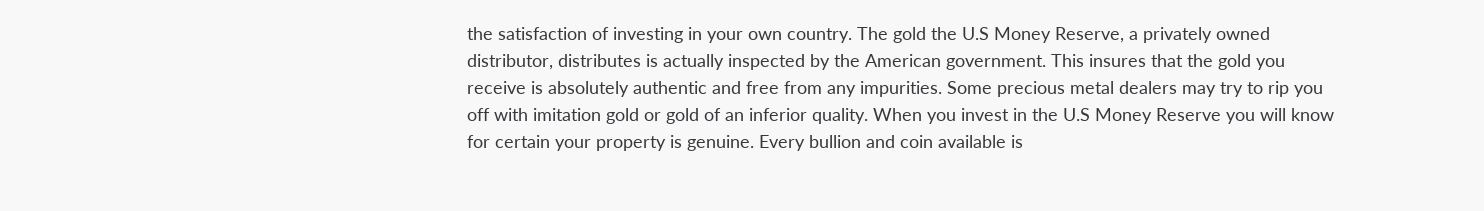the satisfaction of investing in your own country. The gold the U.S Money Reserve, a privately owned distributor, distributes is actually inspected by the American government. This insures that the gold you receive is absolutely authentic and free from any impurities. Some precious metal dealers may try to rip you off with imitation gold or gold of an inferior quality. When you invest in the U.S Money Reserve you will know for certain your property is genuine. Every bullion and coin available is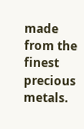made from the finest precious metals.